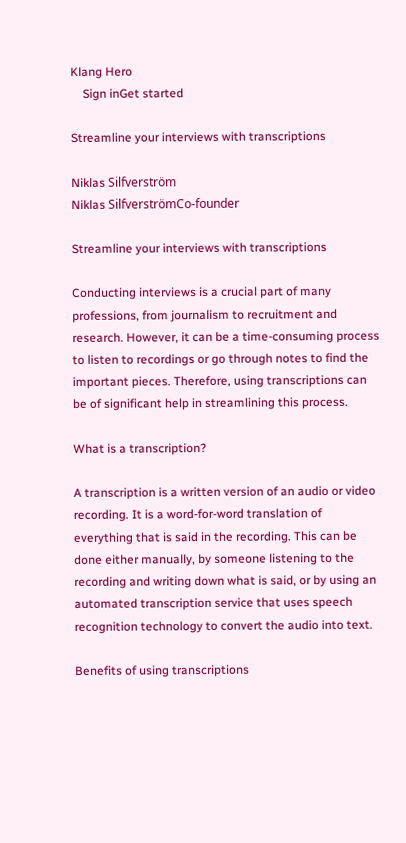Klang Hero
    Sign inGet started

Streamline your interviews with transcriptions

Niklas Silfverström
Niklas SilfverströmCo-founder

Streamline your interviews with transcriptions

Conducting interviews is a crucial part of many professions, from journalism to recruitment and research. However, it can be a time-consuming process to listen to recordings or go through notes to find the important pieces. Therefore, using transcriptions can be of significant help in streamlining this process.

What is a transcription?

A transcription is a written version of an audio or video recording. It is a word-for-word translation of everything that is said in the recording. This can be done either manually, by someone listening to the recording and writing down what is said, or by using an automated transcription service that uses speech recognition technology to convert the audio into text.

Benefits of using transcriptions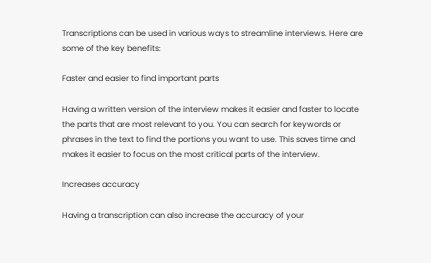Transcriptions can be used in various ways to streamline interviews. Here are some of the key benefits:

Faster and easier to find important parts

Having a written version of the interview makes it easier and faster to locate the parts that are most relevant to you. You can search for keywords or phrases in the text to find the portions you want to use. This saves time and makes it easier to focus on the most critical parts of the interview.

Increases accuracy

Having a transcription can also increase the accuracy of your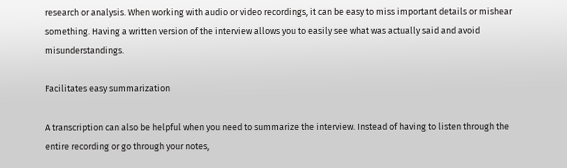research or analysis. When working with audio or video recordings, it can be easy to miss important details or mishear something. Having a written version of the interview allows you to easily see what was actually said and avoid misunderstandings.

Facilitates easy summarization

A transcription can also be helpful when you need to summarize the interview. Instead of having to listen through the entire recording or go through your notes,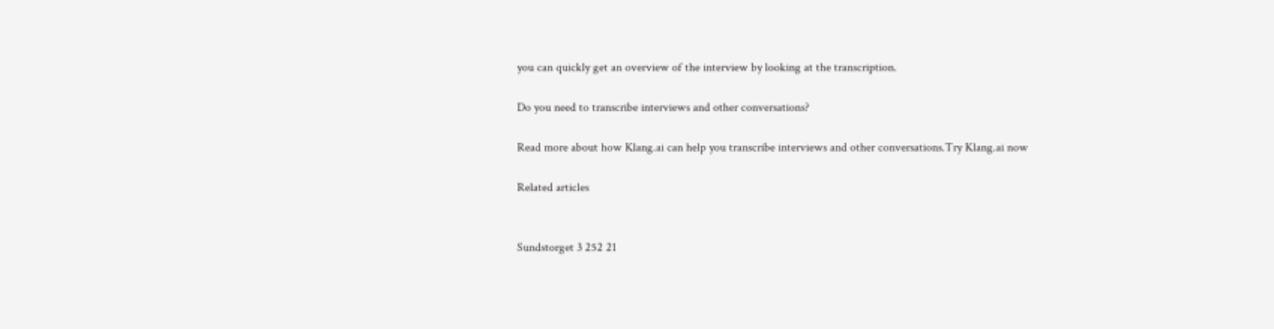you can quickly get an overview of the interview by looking at the transcription.

Do you need to transcribe interviews and other conversations?

Read more about how Klang.ai can help you transcribe interviews and other conversations.Try Klang.ai now

Related articles


Sundstorget 3 252 21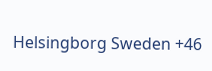Helsingborg Sweden +46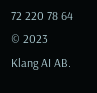72 220 78 64
© 2023 Klang AI AB.